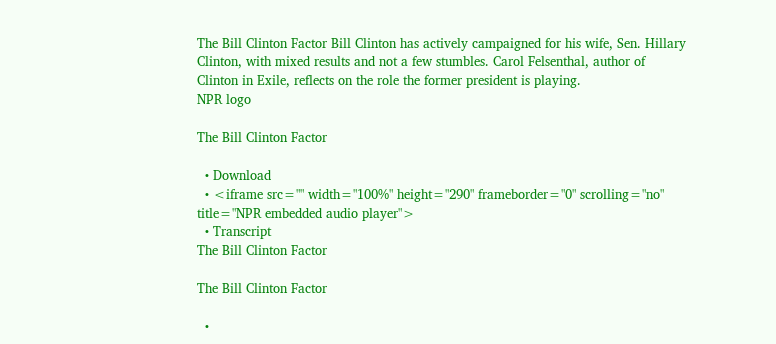The Bill Clinton Factor Bill Clinton has actively campaigned for his wife, Sen. Hillary Clinton, with mixed results and not a few stumbles. Carol Felsenthal, author of Clinton in Exile, reflects on the role the former president is playing.
NPR logo

The Bill Clinton Factor

  • Download
  • <iframe src="" width="100%" height="290" frameborder="0" scrolling="no" title="NPR embedded audio player">
  • Transcript
The Bill Clinton Factor

The Bill Clinton Factor

  •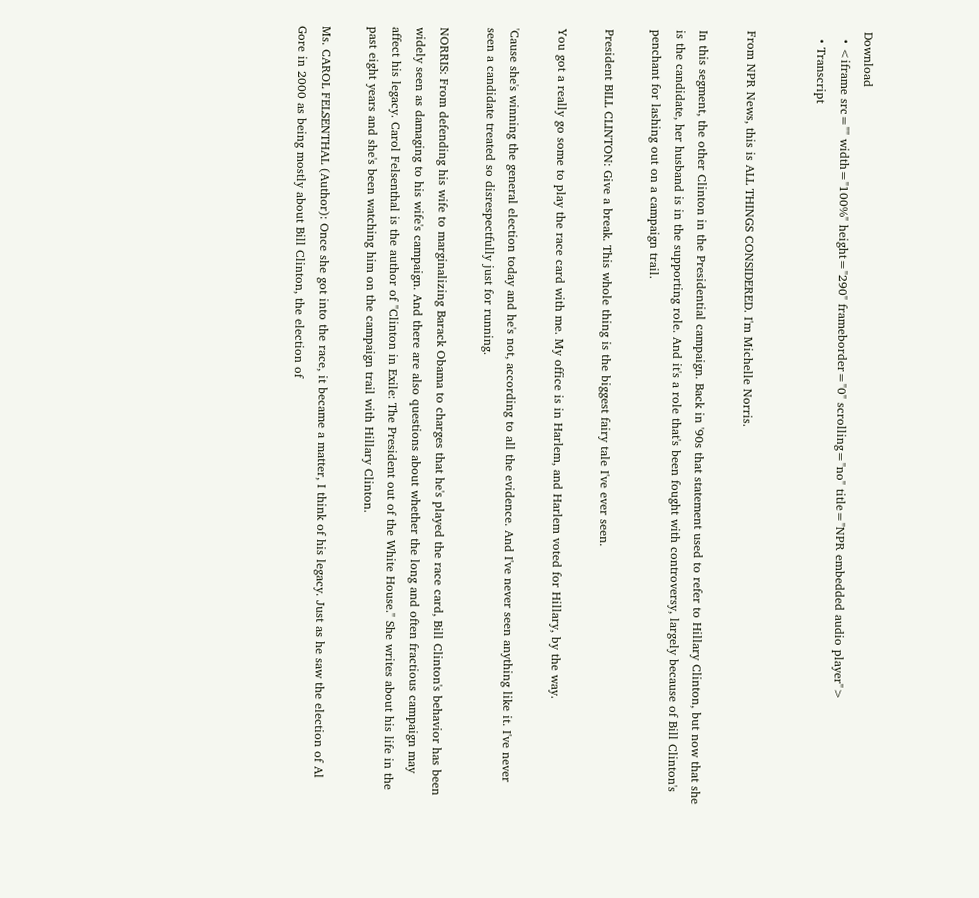Download
  • <iframe src="" width="100%" height="290" frameborder="0" scrolling="no" title="NPR embedded audio player">
  • Transcript


From NPR News, this is ALL THINGS CONSIDERED. I'm Michelle Norris.

In this segment, the other Clinton in the Presidential campaign. Back in '90s that statement used to refer to Hillary Clinton, but now that she is the candidate, her husband is in the supporting role. And it's a role that's been fought with controversy, largely because of Bill Clinton's penchant for lashing out on a campaign trail.

President BILL CLINTON: Give a break. This whole thing is the biggest fairy tale I've ever seen.

You got a really go some to play the race card with me. My office is in Harlem, and Harlem voted for Hillary, by the way.

'Cause she's winning the general election today and he's not, according to all the evidence. And I've never seen anything like it. I've never seen a candidate treated so disrespectfully just for running.

NORRIS: From defending his wife to marginalizing Barack Obama to charges that he's played the race card, Bill Clinton's behavior has been widely seen as damaging to his wife's campaign. And there are also questions about whether the long and often fractious campaign may affect his legacy. Carol Felsenthal is the author of "Clinton in Exile: The President out of the White House." She writes about his life in the past eight years and she's been watching him on the campaign trail with Hillary Clinton.

Ms. CAROL FELSENTHAL (Author): Once she got into the race, it became a matter, I think of his legacy. Just as he saw the election of Al Gore in 2000 as being mostly about Bill Clinton, the election of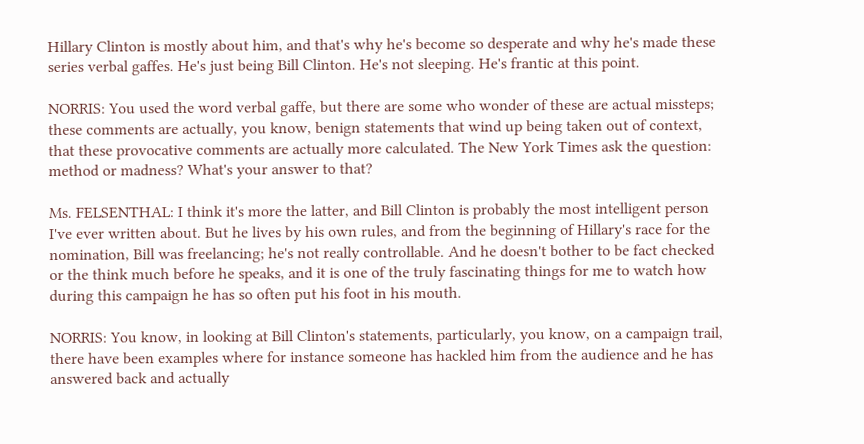Hillary Clinton is mostly about him, and that's why he's become so desperate and why he's made these series verbal gaffes. He's just being Bill Clinton. He's not sleeping. He's frantic at this point.

NORRIS: You used the word verbal gaffe, but there are some who wonder of these are actual missteps; these comments are actually, you know, benign statements that wind up being taken out of context, that these provocative comments are actually more calculated. The New York Times ask the question: method or madness? What's your answer to that?

Ms. FELSENTHAL: I think it's more the latter, and Bill Clinton is probably the most intelligent person I've ever written about. But he lives by his own rules, and from the beginning of Hillary's race for the nomination, Bill was freelancing; he's not really controllable. And he doesn't bother to be fact checked or the think much before he speaks, and it is one of the truly fascinating things for me to watch how during this campaign he has so often put his foot in his mouth.

NORRIS: You know, in looking at Bill Clinton's statements, particularly, you know, on a campaign trail, there have been examples where for instance someone has hackled him from the audience and he has answered back and actually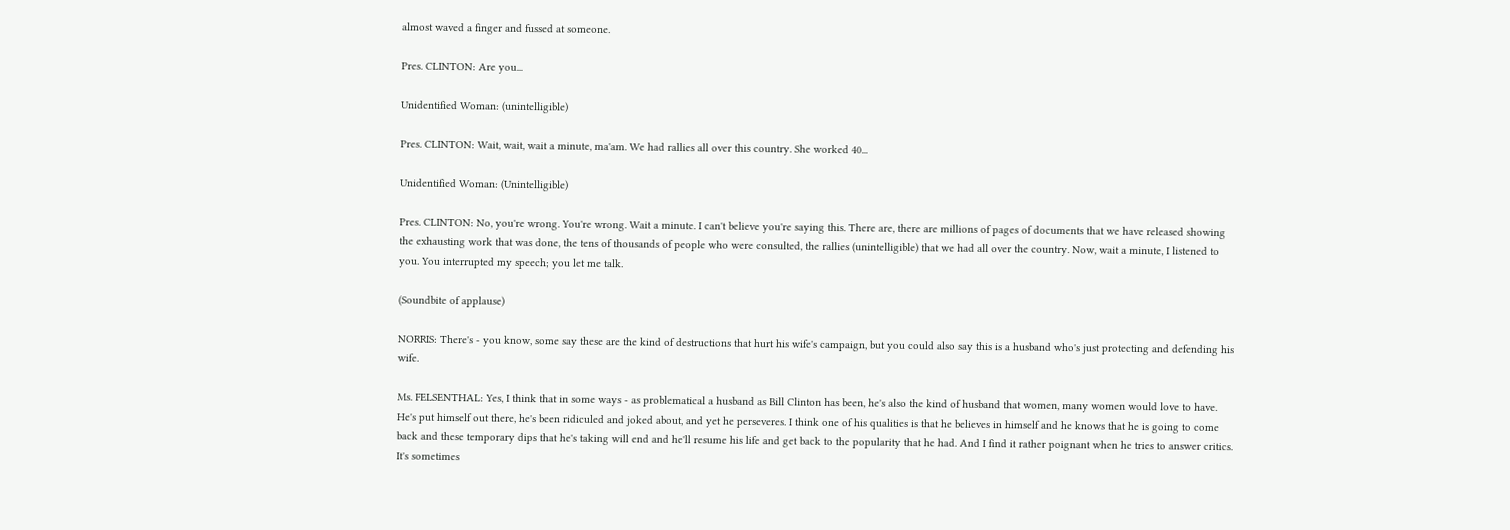almost waved a finger and fussed at someone.

Pres. CLINTON: Are you...

Unidentified Woman: (unintelligible)

Pres. CLINTON: Wait, wait, wait a minute, ma'am. We had rallies all over this country. She worked 40...

Unidentified Woman: (Unintelligible)

Pres. CLINTON: No, you're wrong. You're wrong. Wait a minute. I can't believe you're saying this. There are, there are millions of pages of documents that we have released showing the exhausting work that was done, the tens of thousands of people who were consulted, the rallies (unintelligible) that we had all over the country. Now, wait a minute, I listened to you. You interrupted my speech; you let me talk.

(Soundbite of applause)

NORRIS: There's - you know, some say these are the kind of destructions that hurt his wife's campaign, but you could also say this is a husband who's just protecting and defending his wife.

Ms. FELSENTHAL: Yes, I think that in some ways - as problematical a husband as Bill Clinton has been, he's also the kind of husband that women, many women would love to have. He's put himself out there, he's been ridiculed and joked about, and yet he perseveres. I think one of his qualities is that he believes in himself and he knows that he is going to come back and these temporary dips that he's taking will end and he'll resume his life and get back to the popularity that he had. And I find it rather poignant when he tries to answer critics. It's sometimes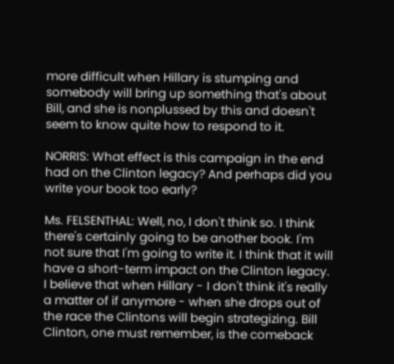more difficult when Hillary is stumping and somebody will bring up something that's about Bill, and she is nonplussed by this and doesn't seem to know quite how to respond to it.

NORRIS: What effect is this campaign in the end had on the Clinton legacy? And perhaps did you write your book too early?

Ms. FELSENTHAL: Well, no, I don't think so. I think there's certainly going to be another book. I'm not sure that I'm going to write it. I think that it will have a short-term impact on the Clinton legacy. I believe that when Hillary - I don't think it's really a matter of if anymore - when she drops out of the race the Clintons will begin strategizing. Bill Clinton, one must remember, is the comeback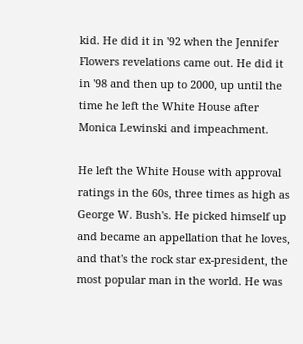kid. He did it in '92 when the Jennifer Flowers revelations came out. He did it in '98 and then up to 2000, up until the time he left the White House after Monica Lewinski and impeachment.

He left the White House with approval ratings in the 60s, three times as high as George W. Bush's. He picked himself up and became an appellation that he loves, and that's the rock star ex-president, the most popular man in the world. He was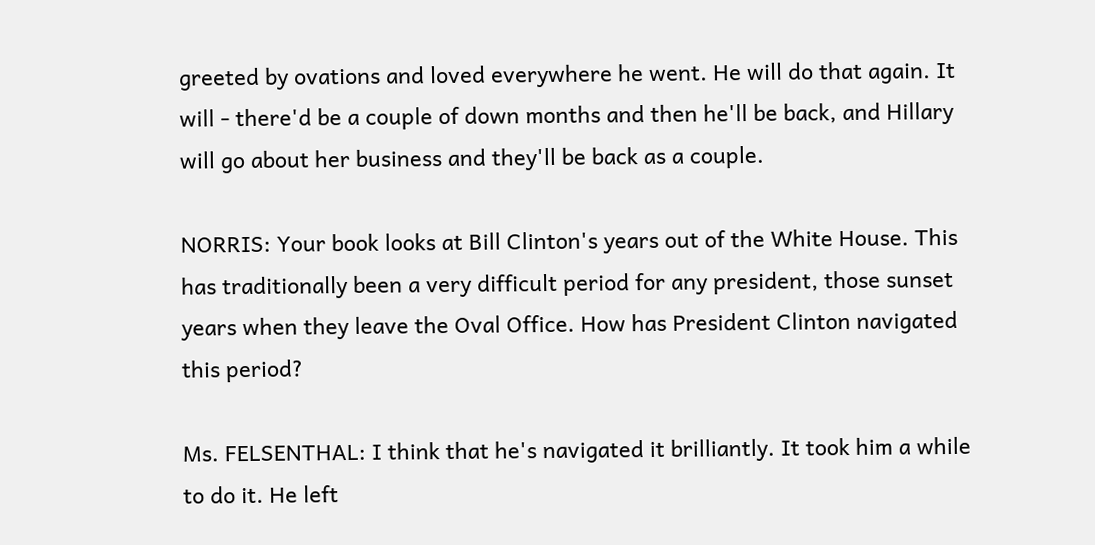greeted by ovations and loved everywhere he went. He will do that again. It will - there'd be a couple of down months and then he'll be back, and Hillary will go about her business and they'll be back as a couple.

NORRIS: Your book looks at Bill Clinton's years out of the White House. This has traditionally been a very difficult period for any president, those sunset years when they leave the Oval Office. How has President Clinton navigated this period?

Ms. FELSENTHAL: I think that he's navigated it brilliantly. It took him a while to do it. He left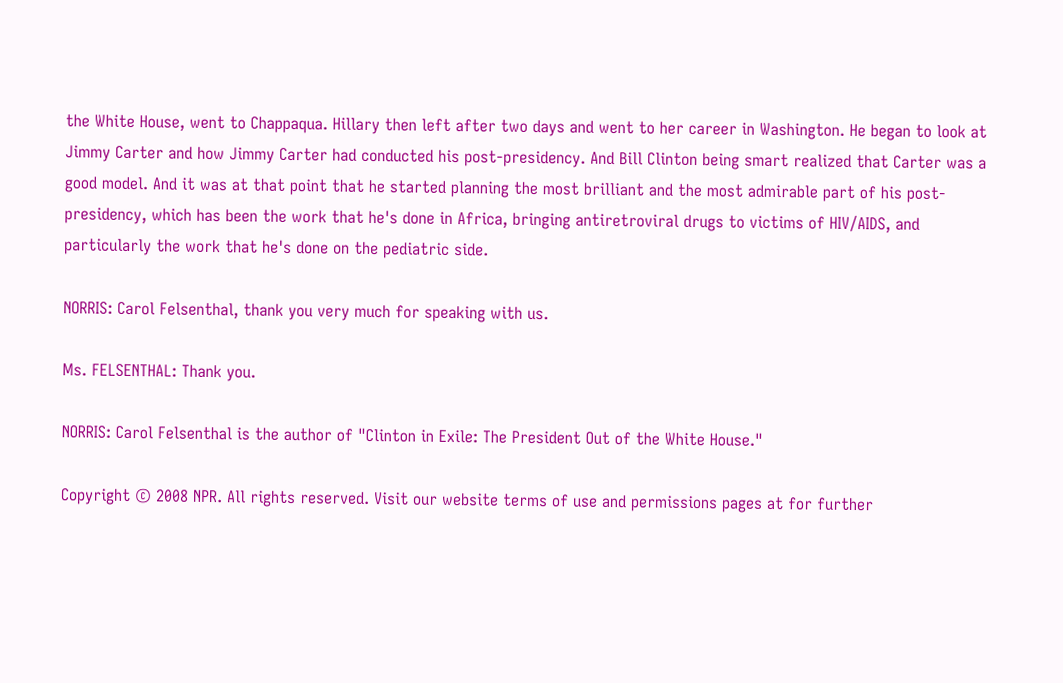the White House, went to Chappaqua. Hillary then left after two days and went to her career in Washington. He began to look at Jimmy Carter and how Jimmy Carter had conducted his post-presidency. And Bill Clinton being smart realized that Carter was a good model. And it was at that point that he started planning the most brilliant and the most admirable part of his post-presidency, which has been the work that he's done in Africa, bringing antiretroviral drugs to victims of HIV/AIDS, and particularly the work that he's done on the pediatric side.

NORRIS: Carol Felsenthal, thank you very much for speaking with us.

Ms. FELSENTHAL: Thank you.

NORRIS: Carol Felsenthal is the author of "Clinton in Exile: The President Out of the White House."

Copyright © 2008 NPR. All rights reserved. Visit our website terms of use and permissions pages at for further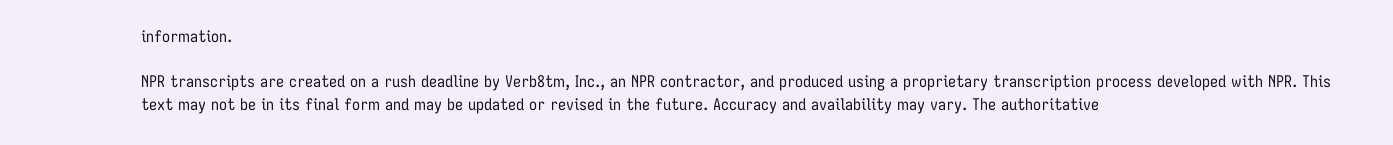information.

NPR transcripts are created on a rush deadline by Verb8tm, Inc., an NPR contractor, and produced using a proprietary transcription process developed with NPR. This text may not be in its final form and may be updated or revised in the future. Accuracy and availability may vary. The authoritative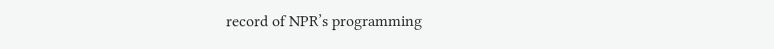record of NPR’s programming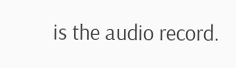is the audio record.